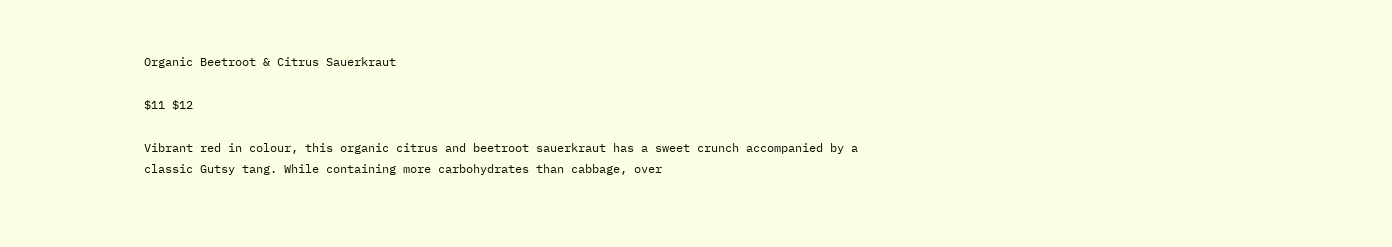Organic Beetroot & Citrus Sauerkraut

$11 $12

Vibrant red in colour, this organic citrus and beetroot sauerkraut has a sweet crunch accompanied by a classic Gutsy tang. While containing more carbohydrates than cabbage, over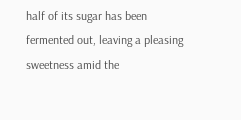half of its sugar has been fermented out, leaving a pleasing sweetness amid the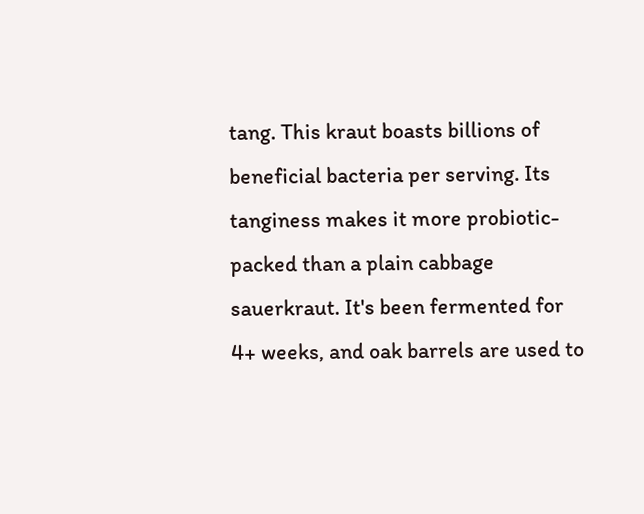tang. This kraut boasts billions of beneficial bacteria per serving. Its tanginess makes it more probiotic-packed than a plain cabbage sauerkraut. It's been fermented for 4+ weeks, and oak barrels are used to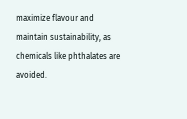maximize flavour and maintain sustainability, as chemicals like phthalates are avoided.